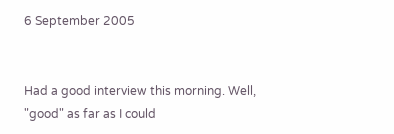6 September 2005


Had a good interview this morning. Well, "good" as far as I could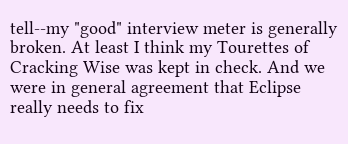tell--my "good" interview meter is generally broken. At least I think my Tourettes of Cracking Wise was kept in check. And we were in general agreement that Eclipse really needs to fix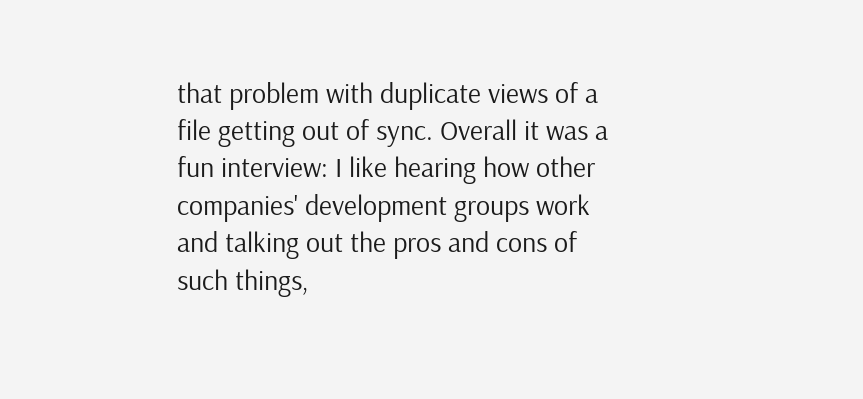that problem with duplicate views of a file getting out of sync. Overall it was a fun interview: I like hearing how other companies' development groups work and talking out the pros and cons of such things,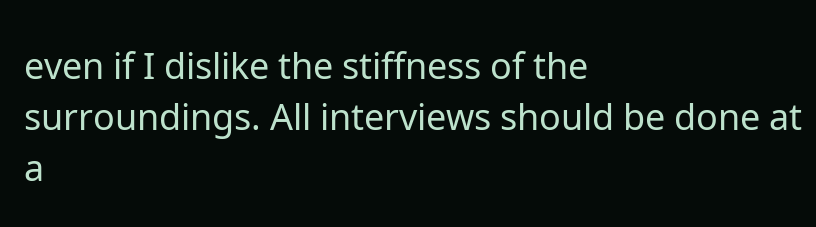even if I dislike the stiffness of the surroundings. All interviews should be done at a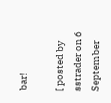bar!

[ posted by sstrader on 6 September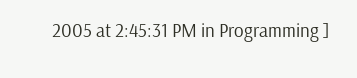2005 at 2:45:31 PM in Programming ]